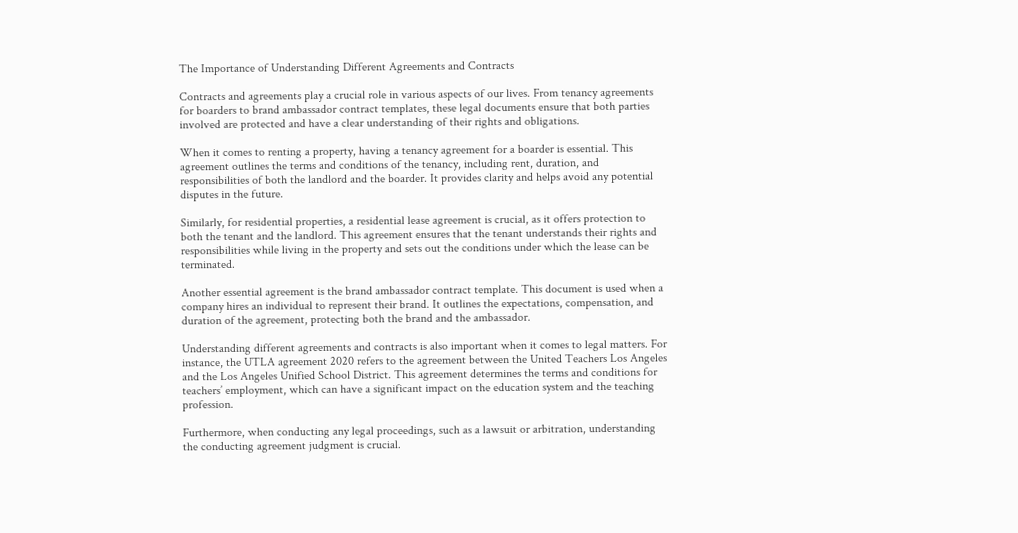The Importance of Understanding Different Agreements and Contracts

Contracts and agreements play a crucial role in various aspects of our lives. From tenancy agreements for boarders to brand ambassador contract templates, these legal documents ensure that both parties involved are protected and have a clear understanding of their rights and obligations.

When it comes to renting a property, having a tenancy agreement for a boarder is essential. This agreement outlines the terms and conditions of the tenancy, including rent, duration, and responsibilities of both the landlord and the boarder. It provides clarity and helps avoid any potential disputes in the future.

Similarly, for residential properties, a residential lease agreement is crucial, as it offers protection to both the tenant and the landlord. This agreement ensures that the tenant understands their rights and responsibilities while living in the property and sets out the conditions under which the lease can be terminated.

Another essential agreement is the brand ambassador contract template. This document is used when a company hires an individual to represent their brand. It outlines the expectations, compensation, and duration of the agreement, protecting both the brand and the ambassador.

Understanding different agreements and contracts is also important when it comes to legal matters. For instance, the UTLA agreement 2020 refers to the agreement between the United Teachers Los Angeles and the Los Angeles Unified School District. This agreement determines the terms and conditions for teachers’ employment, which can have a significant impact on the education system and the teaching profession.

Furthermore, when conducting any legal proceedings, such as a lawsuit or arbitration, understanding the conducting agreement judgment is crucial.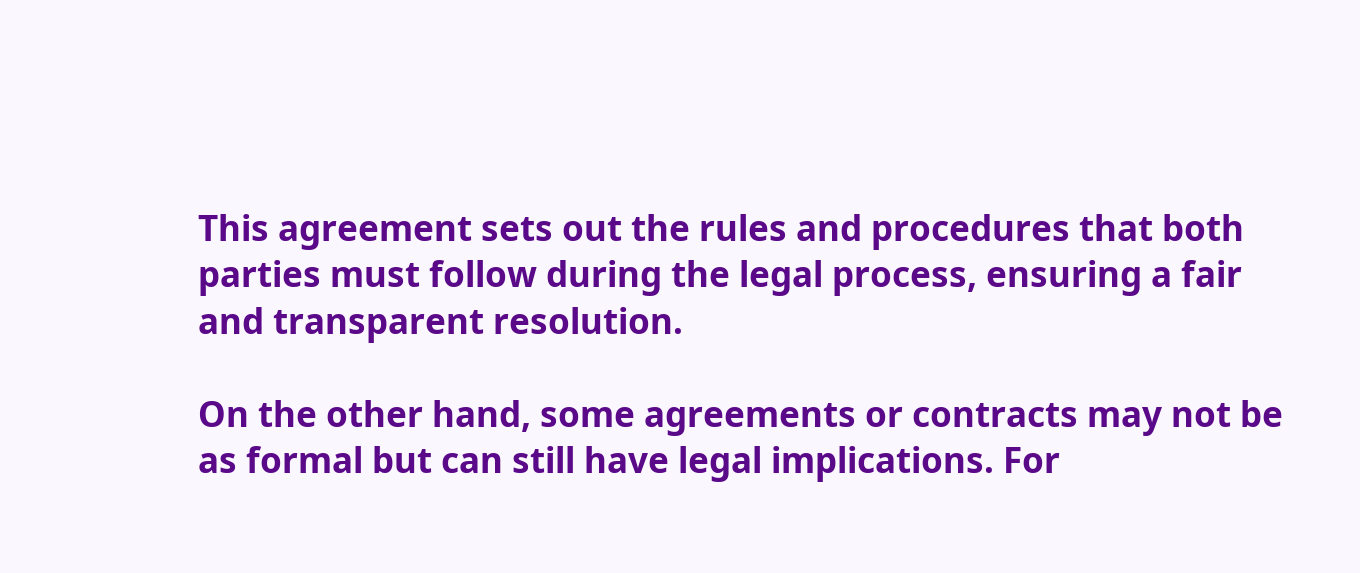This agreement sets out the rules and procedures that both parties must follow during the legal process, ensuring a fair and transparent resolution.

On the other hand, some agreements or contracts may not be as formal but can still have legal implications. For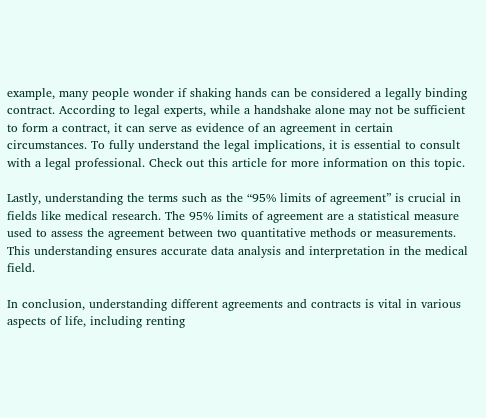example, many people wonder if shaking hands can be considered a legally binding contract. According to legal experts, while a handshake alone may not be sufficient to form a contract, it can serve as evidence of an agreement in certain circumstances. To fully understand the legal implications, it is essential to consult with a legal professional. Check out this article for more information on this topic.

Lastly, understanding the terms such as the “95% limits of agreement” is crucial in fields like medical research. The 95% limits of agreement are a statistical measure used to assess the agreement between two quantitative methods or measurements. This understanding ensures accurate data analysis and interpretation in the medical field.

In conclusion, understanding different agreements and contracts is vital in various aspects of life, including renting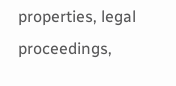properties, legal proceedings,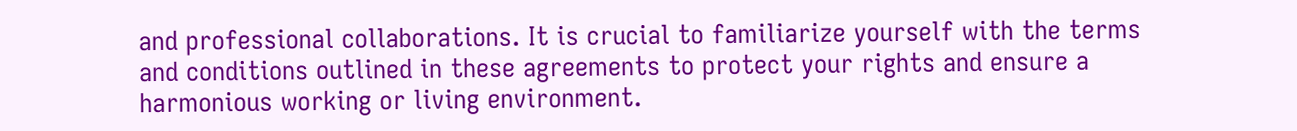and professional collaborations. It is crucial to familiarize yourself with the terms and conditions outlined in these agreements to protect your rights and ensure a harmonious working or living environment.